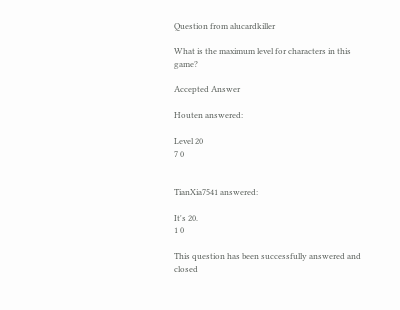Question from alucardkiller

What is the maximum level for characters in this game?

Accepted Answer

Houten answered:

Level 20
7 0


TianXia7541 answered:

It's 20.
1 0

This question has been successfully answered and closed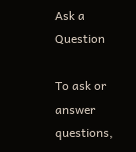Ask a Question

To ask or answer questions,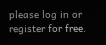please log in or register for free.